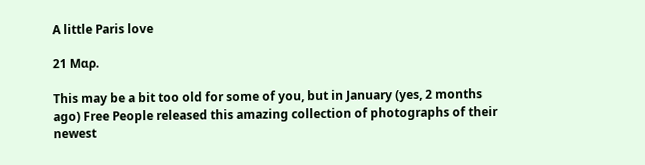A little Paris love

21 Μαρ.

This may be a bit too old for some of you, but in January (yes, 2 months ago) Free People released this amazing collection of photographs of their newest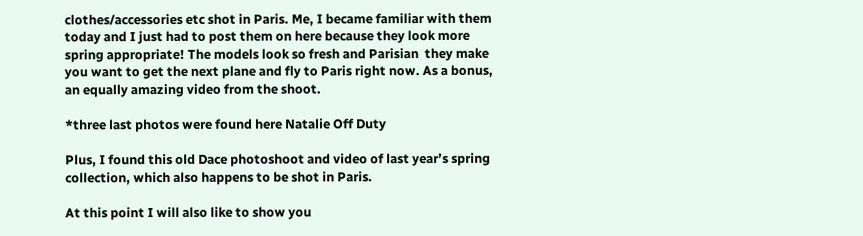clothes/accessories etc shot in Paris. Me, I became familiar with them today and I just had to post them on here because they look more spring appropriate! The models look so fresh and Parisian  they make you want to get the next plane and fly to Paris right now. As a bonus, an equally amazing video from the shoot.

*three last photos were found here Natalie Off Duty

Plus, I found this old Dace photoshoot and video of last year’s spring collection, which also happens to be shot in Paris.

At this point I will also like to show you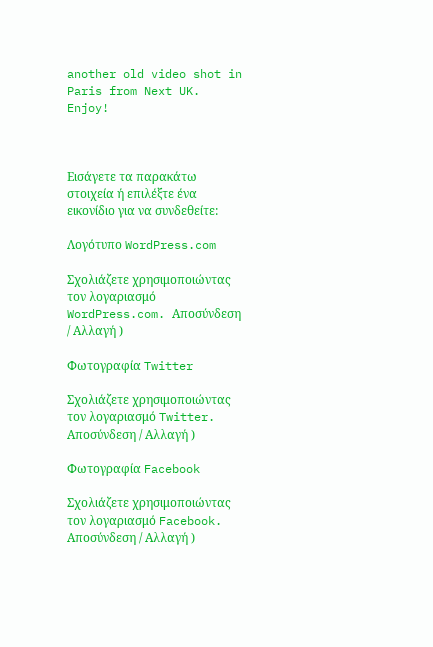another old video shot in Paris from Next UK. Enjoy!



Εισάγετε τα παρακάτω στοιχεία ή επιλέξτε ένα εικονίδιο για να συνδεθείτε:

Λογότυπο WordPress.com

Σχολιάζετε χρησιμοποιώντας τον λογαριασμό WordPress.com. Αποσύνδεση / Αλλαγή )

Φωτογραφία Twitter

Σχολιάζετε χρησιμοποιώντας τον λογαριασμό Twitter. Αποσύνδεση / Αλλαγή )

Φωτογραφία Facebook

Σχολιάζετε χρησιμοποιώντας τον λογαριασμό Facebook. Αποσύνδεση / Αλλαγή )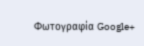Φωτογραφία Google+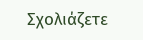Σχολιάζετε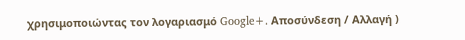χρησιμοποιώντας τον λογαριασμό Google+. Αποσύνδεση / Αλλαγή )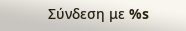Σύνδεση με %s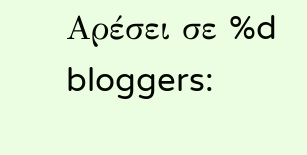Αρέσει σε %d bloggers: